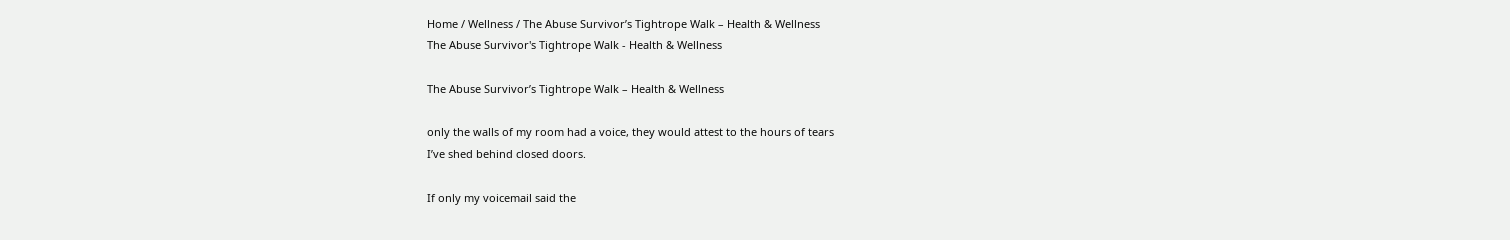Home / Wellness / The Abuse Survivor’s Tightrope Walk – Health & Wellness
The Abuse Survivor's Tightrope Walk - Health & Wellness

The Abuse Survivor’s Tightrope Walk – Health & Wellness

only the walls of my room had a voice, they would attest to the hours of tears
I’ve shed behind closed doors.

If only my voicemail said the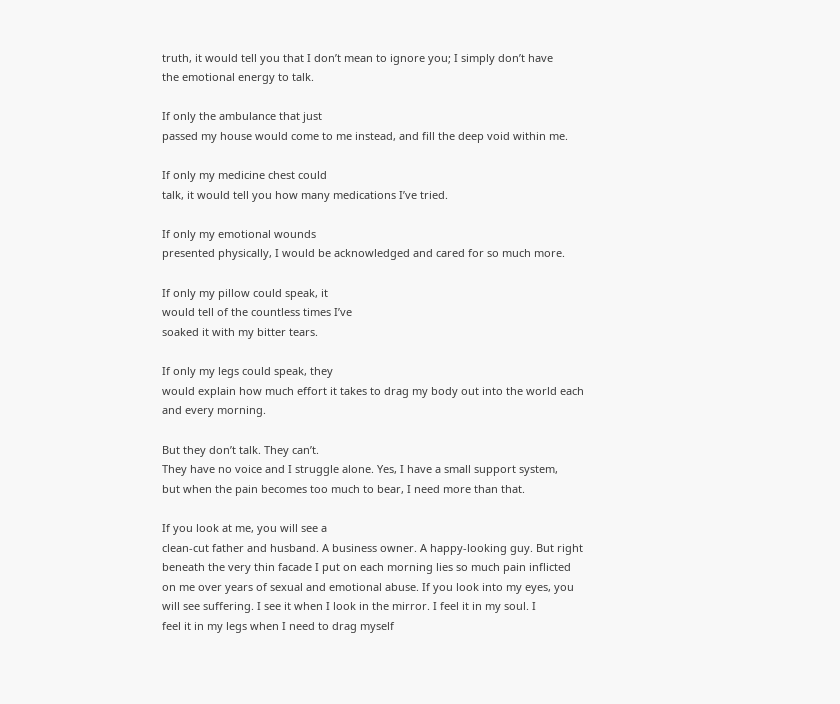truth, it would tell you that I don’t mean to ignore you; I simply don’t have
the emotional energy to talk.

If only the ambulance that just
passed my house would come to me instead, and fill the deep void within me.

If only my medicine chest could
talk, it would tell you how many medications I’ve tried.

If only my emotional wounds
presented physically, I would be acknowledged and cared for so much more.

If only my pillow could speak, it
would tell of the countless times I’ve
soaked it with my bitter tears.

If only my legs could speak, they
would explain how much effort it takes to drag my body out into the world each
and every morning.

But they don’t talk. They can’t.
They have no voice and I struggle alone. Yes, I have a small support system,
but when the pain becomes too much to bear, I need more than that.

If you look at me, you will see a
clean-cut father and husband. A business owner. A happy-looking guy. But right
beneath the very thin facade I put on each morning lies so much pain inflicted
on me over years of sexual and emotional abuse. If you look into my eyes, you
will see suffering. I see it when I look in the mirror. I feel it in my soul. I
feel it in my legs when I need to drag myself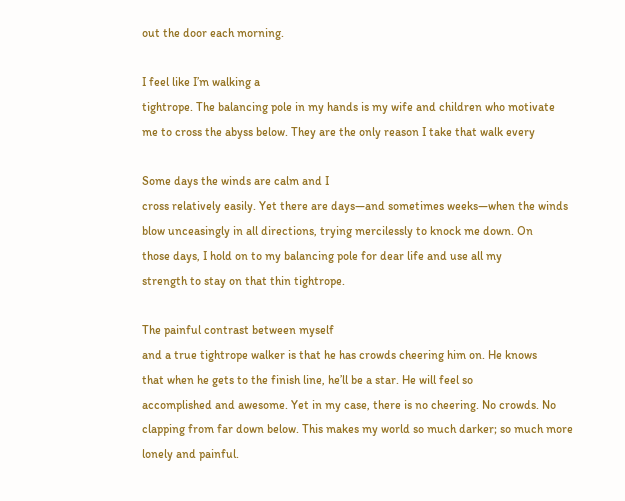out the door each morning.

I feel like I’m walking a
tightrope. The balancing pole in my hands is my wife and children who motivate
me to cross the abyss below. They are the only reason I take that walk every

Some days the winds are calm and I
cross relatively easily. Yet there are days—and sometimes weeks—when the winds
blow unceasingly in all directions, trying mercilessly to knock me down. On
those days, I hold on to my balancing pole for dear life and use all my
strength to stay on that thin tightrope.

The painful contrast between myself
and a true tightrope walker is that he has crowds cheering him on. He knows
that when he gets to the finish line, he’ll be a star. He will feel so
accomplished and awesome. Yet in my case, there is no cheering. No crowds. No
clapping from far down below. This makes my world so much darker; so much more
lonely and painful.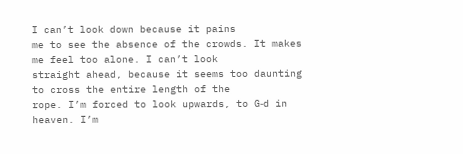I can’t look down because it pains
me to see the absence of the crowds. It makes me feel too alone. I can’t look
straight ahead, because it seems too daunting to cross the entire length of the
rope. I’m forced to look upwards, to G‑d in heaven. I’m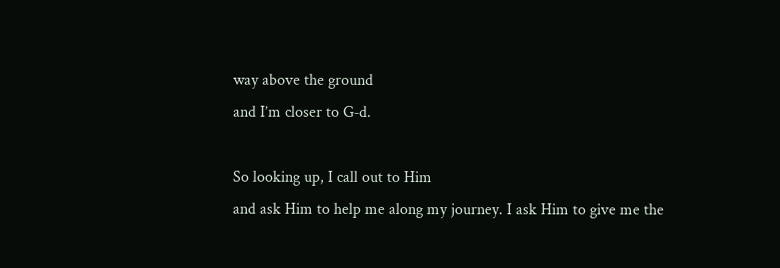way above the ground
and I’m closer to G‑d.

So looking up, I call out to Him
and ask Him to help me along my journey. I ask Him to give me the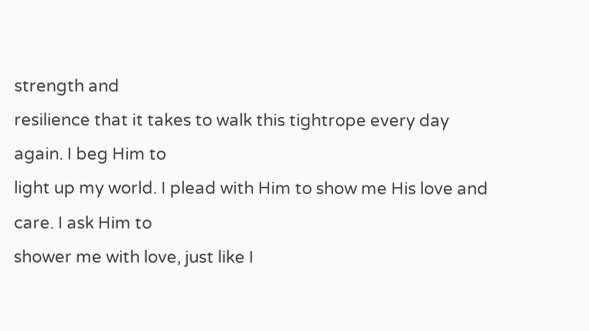strength and
resilience that it takes to walk this tightrope every day again. I beg Him to
light up my world. I plead with Him to show me His love and care. I ask Him to
shower me with love, just like I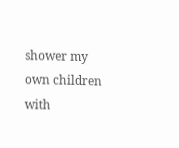shower my own children with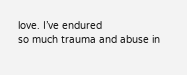love. I’ve endured
so much trauma and abuse in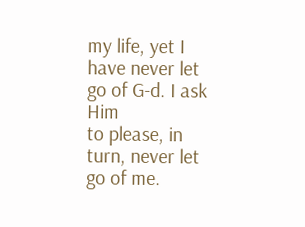my life, yet I have never let go of G‑d. I ask Him
to please, in turn, never let go of me.